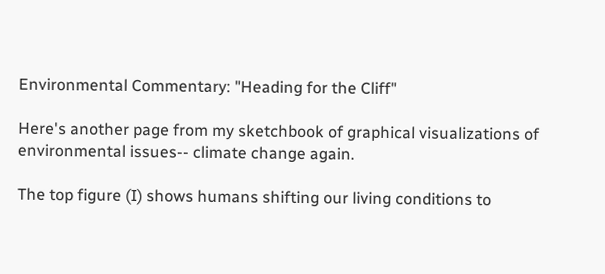Environmental Commentary: "Heading for the Cliff"

Here's another page from my sketchbook of graphical visualizations of environmental issues-- climate change again.

The top figure (I) shows humans shifting our living conditions to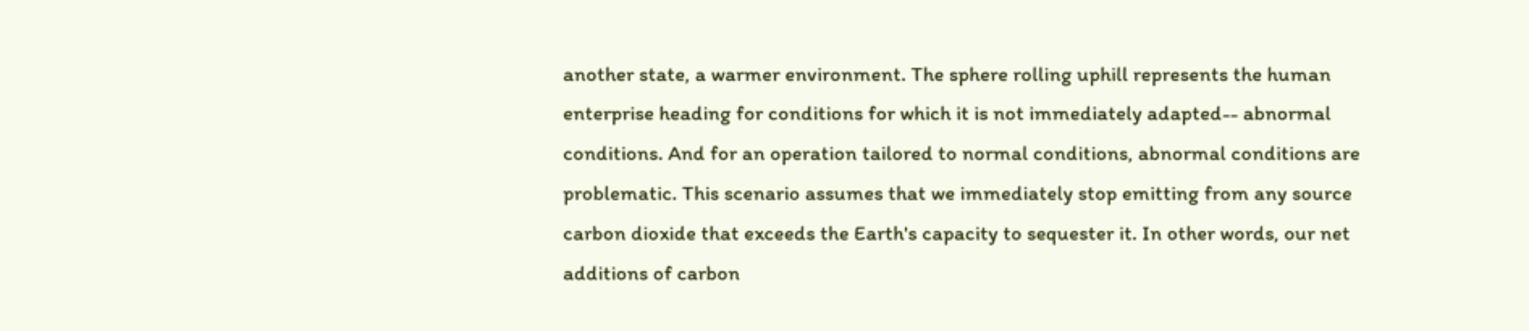another state, a warmer environment. The sphere rolling uphill represents the human enterprise heading for conditions for which it is not immediately adapted-- abnormal conditions. And for an operation tailored to normal conditions, abnormal conditions are problematic. This scenario assumes that we immediately stop emitting from any source carbon dioxide that exceeds the Earth's capacity to sequester it. In other words, our net additions of carbon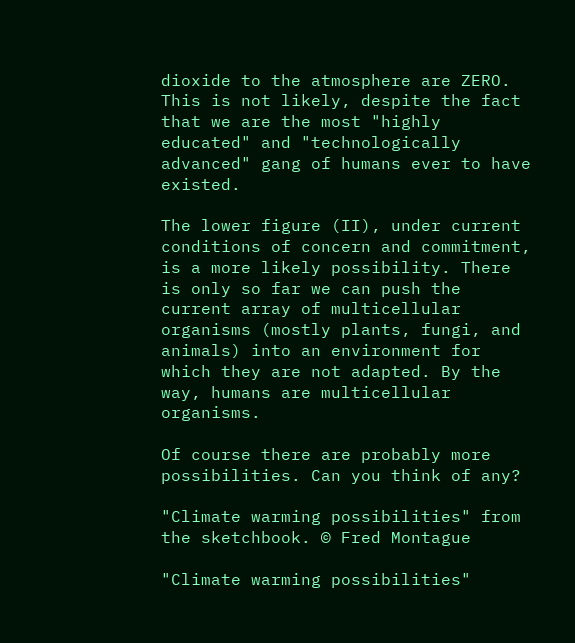dioxide to the atmosphere are ZERO. This is not likely, despite the fact that we are the most "highly educated" and "technologically advanced" gang of humans ever to have existed.

The lower figure (II), under current conditions of concern and commitment, is a more likely possibility. There is only so far we can push the current array of multicellular organisms (mostly plants, fungi, and animals) into an environment for which they are not adapted. By the way, humans are multicellular organisms.

Of course there are probably more possibilities. Can you think of any?

"Climate warming possibilities" from the sketchbook. © Fred Montague

"Climate warming possibilities"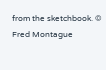from the sketchbook. © Fred Montague